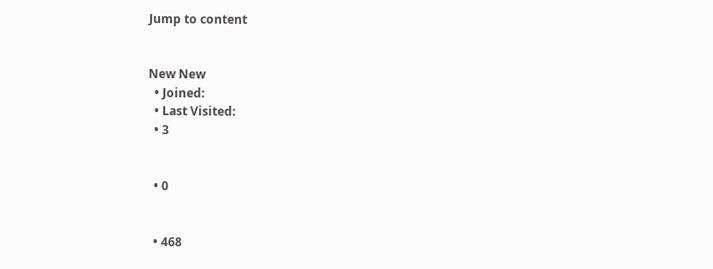Jump to content


New New
  • Joined:
  • Last Visited:
  • 3


  • 0


  • 468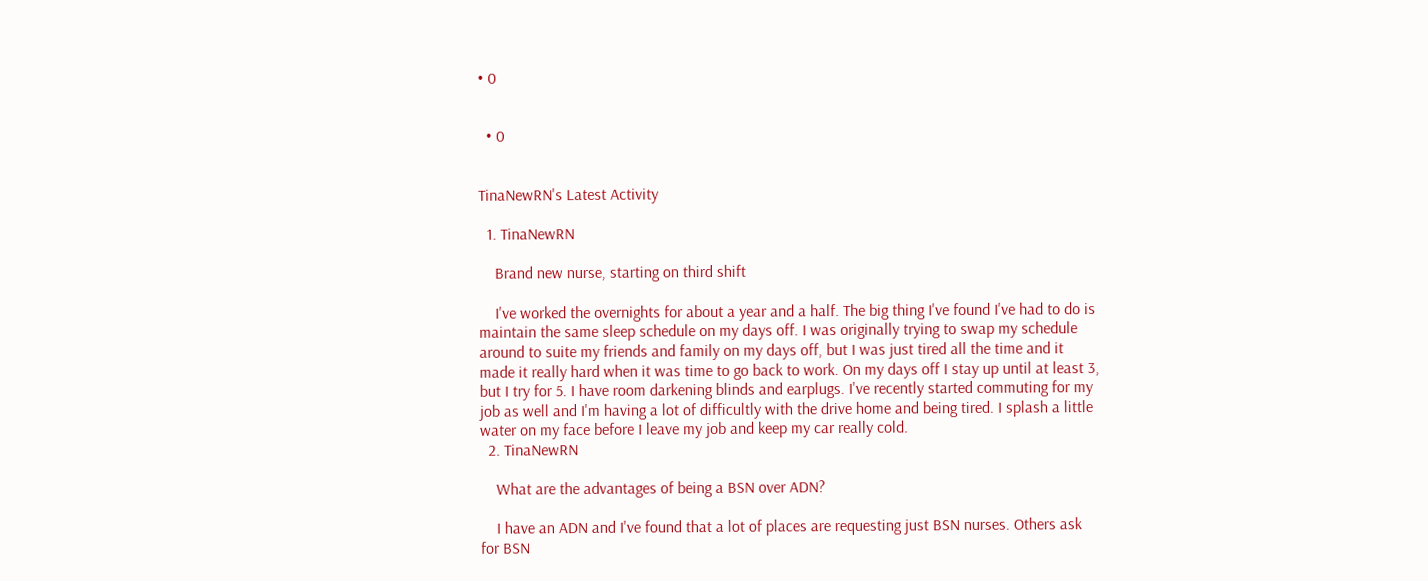• 0


  • 0


TinaNewRN's Latest Activity

  1. TinaNewRN

    Brand new nurse, starting on third shift

    I've worked the overnights for about a year and a half. The big thing I've found I've had to do is maintain the same sleep schedule on my days off. I was originally trying to swap my schedule around to suite my friends and family on my days off, but I was just tired all the time and it made it really hard when it was time to go back to work. On my days off I stay up until at least 3, but I try for 5. I have room darkening blinds and earplugs. I've recently started commuting for my job as well and I'm having a lot of difficultly with the drive home and being tired. I splash a little water on my face before I leave my job and keep my car really cold.
  2. TinaNewRN

    What are the advantages of being a BSN over ADN?

    I have an ADN and I've found that a lot of places are requesting just BSN nurses. Others ask for BSN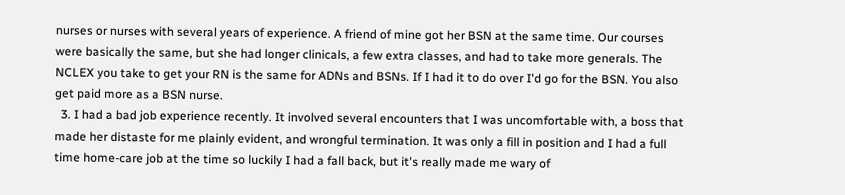nurses or nurses with several years of experience. A friend of mine got her BSN at the same time. Our courses were basically the same, but she had longer clinicals, a few extra classes, and had to take more generals. The NCLEX you take to get your RN is the same for ADNs and BSNs. If I had it to do over I'd go for the BSN. You also get paid more as a BSN nurse.
  3. I had a bad job experience recently. It involved several encounters that I was uncomfortable with, a boss that made her distaste for me plainly evident, and wrongful termination. It was only a fill in position and I had a full time home-care job at the time so luckily I had a fall back, but it's really made me wary of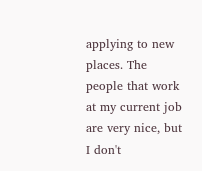applying to new places. The people that work at my current job are very nice, but I don't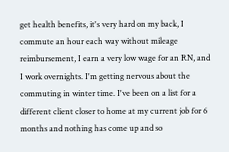get health benefits, it's very hard on my back, I commute an hour each way without mileage reimbursement, I earn a very low wage for an RN, and I work overnights. I'm getting nervous about the commuting in winter time. I've been on a list for a different client closer to home at my current job for 6 months and nothing has come up and so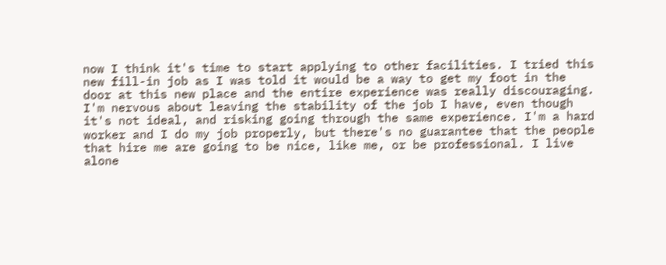now I think it's time to start applying to other facilities. I tried this new fill-in job as I was told it would be a way to get my foot in the door at this new place and the entire experience was really discouraging. I'm nervous about leaving the stability of the job I have, even though it's not ideal, and risking going through the same experience. I'm a hard worker and I do my job properly, but there's no guarantee that the people that hire me are going to be nice, like me, or be professional. I live alone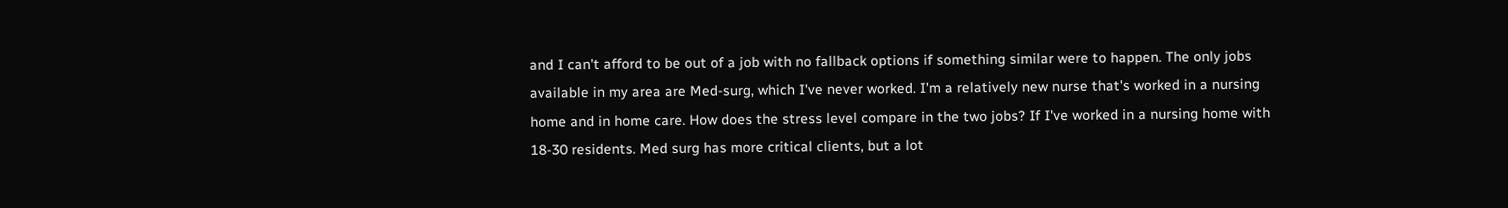and I can't afford to be out of a job with no fallback options if something similar were to happen. The only jobs available in my area are Med-surg, which I've never worked. I'm a relatively new nurse that's worked in a nursing home and in home care. How does the stress level compare in the two jobs? If I've worked in a nursing home with 18-30 residents. Med surg has more critical clients, but a lot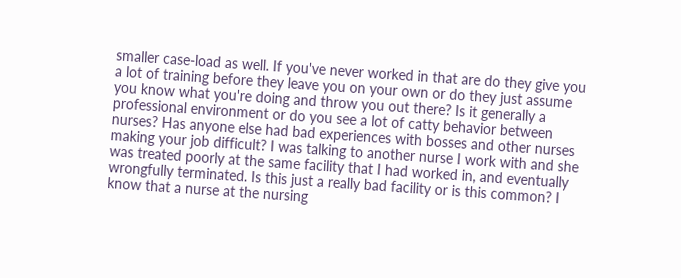smaller case-load as well. If you've never worked in that are do they give you a lot of training before they leave you on your own or do they just assume you know what you're doing and throw you out there? Is it generally a professional environment or do you see a lot of catty behavior between nurses? Has anyone else had bad experiences with bosses and other nurses making your job difficult? I was talking to another nurse I work with and she was treated poorly at the same facility that I had worked in, and eventually wrongfully terminated. Is this just a really bad facility or is this common? I know that a nurse at the nursing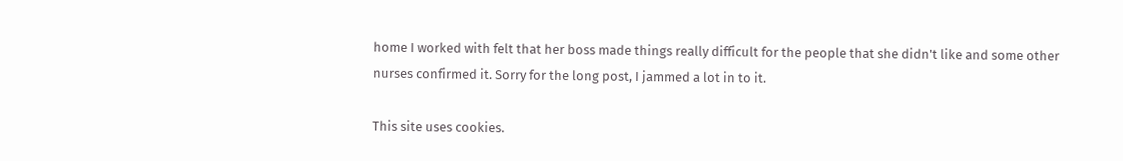home I worked with felt that her boss made things really difficult for the people that she didn't like and some other nurses confirmed it. Sorry for the long post, I jammed a lot in to it.

This site uses cookies.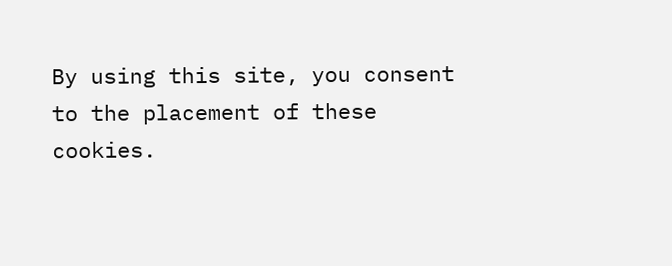By using this site, you consent to the placement of these cookies.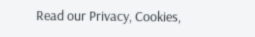Read our Privacy, Cookies,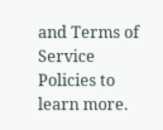and Terms of Service Policies to learn more.